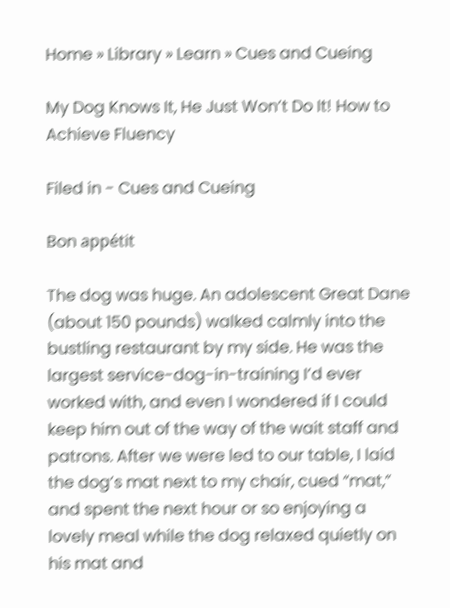Home » Library » Learn » Cues and Cueing

My Dog Knows It, He Just Won’t Do It! How to Achieve Fluency

Filed in - Cues and Cueing

Bon appétit

The dog was huge. An adolescent Great Dane (about 150 pounds) walked calmly into the bustling restaurant by my side. He was the largest service-dog-in-training I’d ever worked with, and even I wondered if I could keep him out of the way of the wait staff and patrons. After we were led to our table, I laid the dog’s mat next to my chair, cued “mat,” and spent the next hour or so enjoying a lovely meal while the dog relaxed quietly on his mat and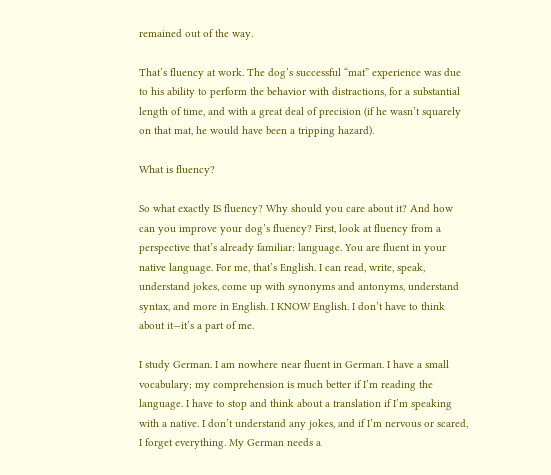remained out of the way.

That’s fluency at work. The dog’s successful “mat” experience was due to his ability to perform the behavior with distractions, for a substantial length of time, and with a great deal of precision (if he wasn’t squarely on that mat, he would have been a tripping hazard).

What is fluency?

So what exactly IS fluency? Why should you care about it? And how can you improve your dog’s fluency? First, look at fluency from a perspective that’s already familiar: language. You are fluent in your native language. For me, that’s English. I can read, write, speak, understand jokes, come up with synonyms and antonyms, understand syntax, and more in English. I KNOW English. I don’t have to think about it—it’s a part of me.

I study German. I am nowhere near fluent in German. I have a small vocabulary; my comprehension is much better if I’m reading the language. I have to stop and think about a translation if I’m speaking with a native. I don’t understand any jokes, and if I’m nervous or scared, I forget everything. My German needs a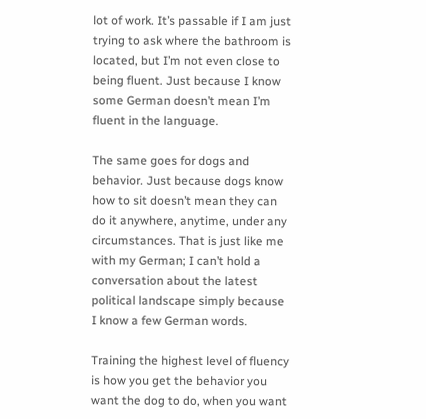lot of work. It’s passable if I am just trying to ask where the bathroom is located, but I’m not even close to being fluent. Just because I know some German doesn’t mean I’m fluent in the language.

The same goes for dogs and behavior. Just because dogs know how to sit doesn’t mean they can do it anywhere, anytime, under any circumstances. That is just like me with my German; I can’t hold a conversation about the latest political landscape simply because I know a few German words.

Training the highest level of fluency is how you get the behavior you want the dog to do, when you want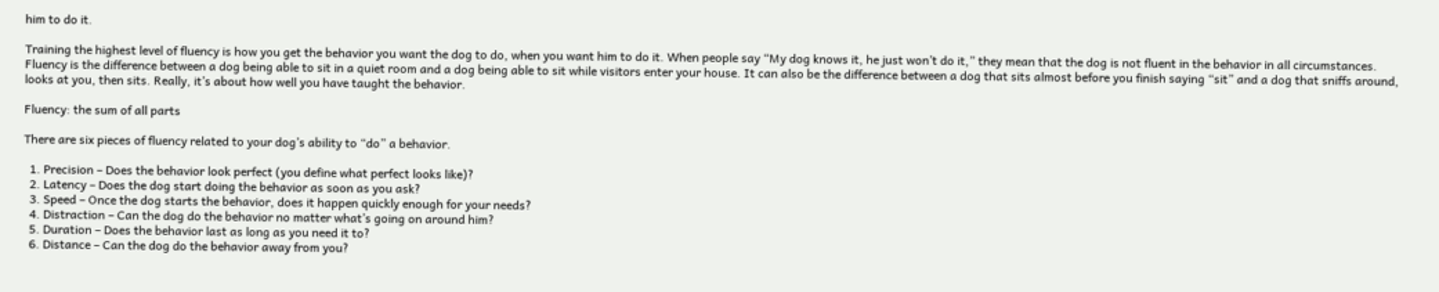him to do it.

Training the highest level of fluency is how you get the behavior you want the dog to do, when you want him to do it. When people say “My dog knows it, he just won’t do it,” they mean that the dog is not fluent in the behavior in all circumstances. Fluency is the difference between a dog being able to sit in a quiet room and a dog being able to sit while visitors enter your house. It can also be the difference between a dog that sits almost before you finish saying “sit” and a dog that sniffs around, looks at you, then sits. Really, it’s about how well you have taught the behavior.

Fluency: the sum of all parts

There are six pieces of fluency related to your dog’s ability to “do” a behavior.

  1. Precision – Does the behavior look perfect (you define what perfect looks like)?
  2. Latency – Does the dog start doing the behavior as soon as you ask?
  3. Speed – Once the dog starts the behavior, does it happen quickly enough for your needs?
  4. Distraction – Can the dog do the behavior no matter what’s going on around him?
  5. Duration – Does the behavior last as long as you need it to?
  6. Distance – Can the dog do the behavior away from you?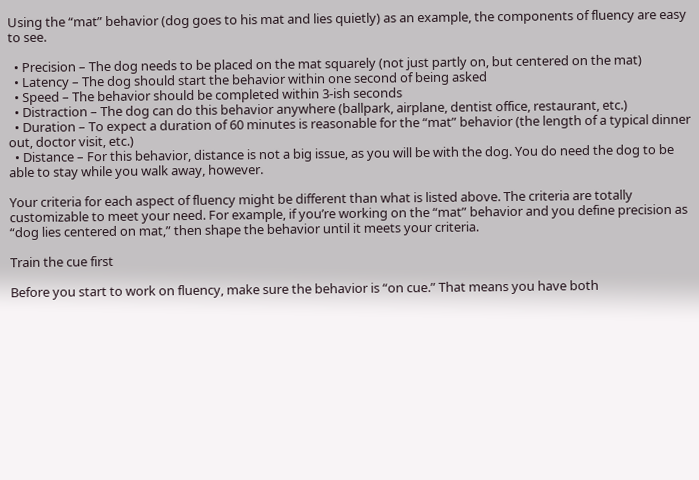Using the “mat” behavior (dog goes to his mat and lies quietly) as an example, the components of fluency are easy to see.

  • Precision – The dog needs to be placed on the mat squarely (not just partly on, but centered on the mat)
  • Latency – The dog should start the behavior within one second of being asked
  • Speed – The behavior should be completed within 3-ish seconds
  • Distraction – The dog can do this behavior anywhere (ballpark, airplane, dentist office, restaurant, etc.)
  • Duration – To expect a duration of 60 minutes is reasonable for the “mat” behavior (the length of a typical dinner out, doctor visit, etc.)
  • Distance – For this behavior, distance is not a big issue, as you will be with the dog. You do need the dog to be able to stay while you walk away, however.

Your criteria for each aspect of fluency might be different than what is listed above. The criteria are totally customizable to meet your need. For example, if you’re working on the “mat” behavior and you define precision as “dog lies centered on mat,” then shape the behavior until it meets your criteria.

Train the cue first

Before you start to work on fluency, make sure the behavior is “on cue.” That means you have both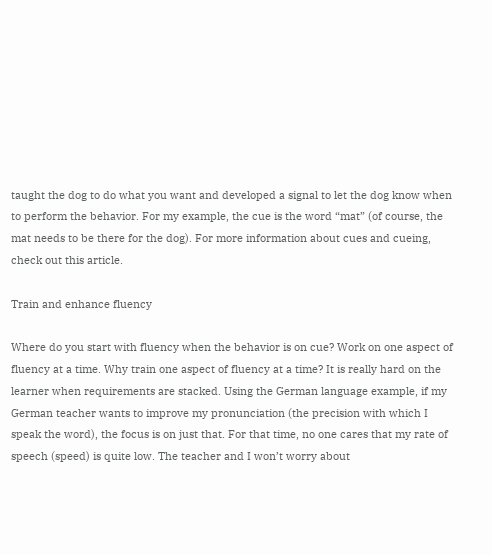taught the dog to do what you want and developed a signal to let the dog know when to perform the behavior. For my example, the cue is the word “mat” (of course, the mat needs to be there for the dog). For more information about cues and cueing, check out this article.

Train and enhance fluency

Where do you start with fluency when the behavior is on cue? Work on one aspect of fluency at a time. Why train one aspect of fluency at a time? It is really hard on the learner when requirements are stacked. Using the German language example, if my German teacher wants to improve my pronunciation (the precision with which I speak the word), the focus is on just that. For that time, no one cares that my rate of speech (speed) is quite low. The teacher and I won’t worry about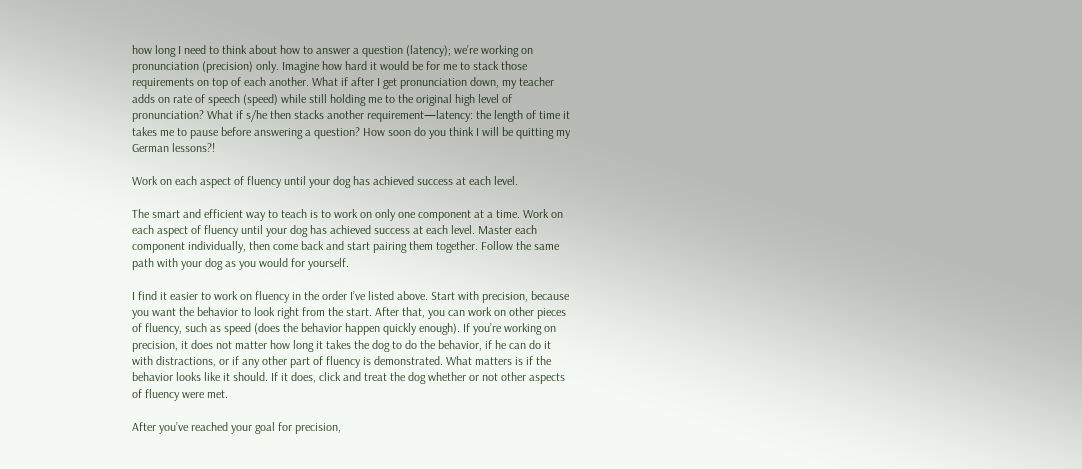how long I need to think about how to answer a question (latency); we’re working on pronunciation (precision) only. Imagine how hard it would be for me to stack those requirements on top of each another. What if after I get pronunciation down, my teacher adds on rate of speech (speed) while still holding me to the original high level of pronunciation? What if s/he then stacks another requirement—latency: the length of time it takes me to pause before answering a question? How soon do you think I will be quitting my German lessons?!

Work on each aspect of fluency until your dog has achieved success at each level.

The smart and efficient way to teach is to work on only one component at a time. Work on each aspect of fluency until your dog has achieved success at each level. Master each component individually, then come back and start pairing them together. Follow the same path with your dog as you would for yourself.

I find it easier to work on fluency in the order I’ve listed above. Start with precision, because you want the behavior to look right from the start. After that, you can work on other pieces of fluency, such as speed (does the behavior happen quickly enough). If you’re working on precision, it does not matter how long it takes the dog to do the behavior, if he can do it with distractions, or if any other part of fluency is demonstrated. What matters is if the behavior looks like it should. If it does, click and treat the dog whether or not other aspects of fluency were met.

After you’ve reached your goal for precision,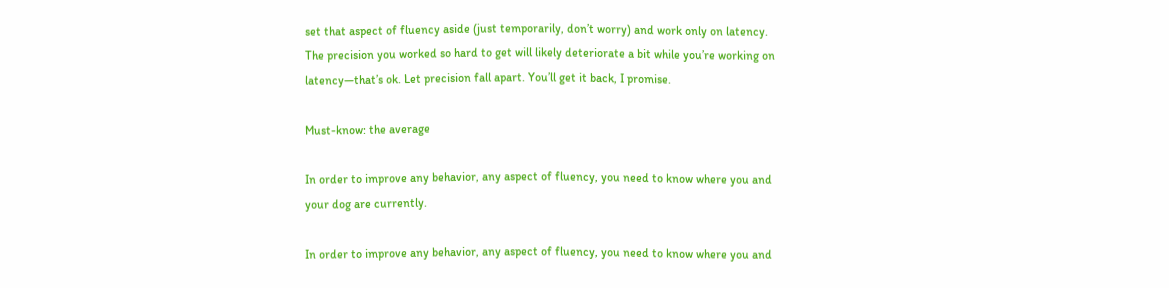set that aspect of fluency aside (just temporarily, don’t worry) and work only on latency. The precision you worked so hard to get will likely deteriorate a bit while you’re working on latency—that’s ok. Let precision fall apart. You’ll get it back, I promise.

Must-know: the average

In order to improve any behavior, any aspect of fluency, you need to know where you and your dog are currently.

In order to improve any behavior, any aspect of fluency, you need to know where you and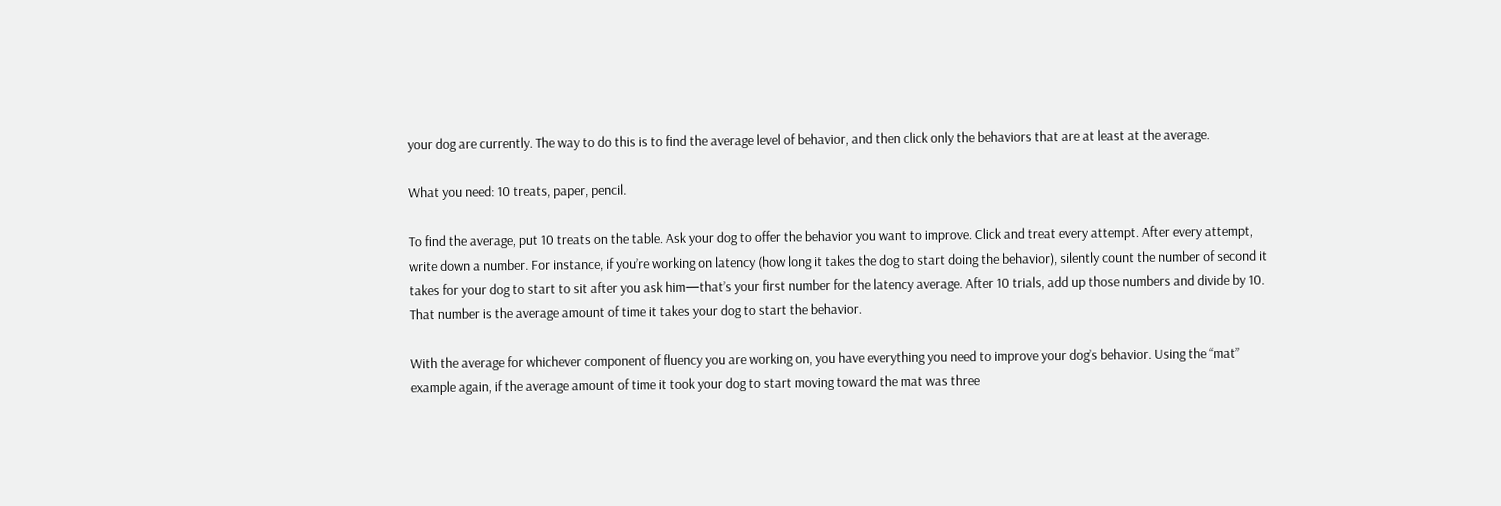your dog are currently. The way to do this is to find the average level of behavior, and then click only the behaviors that are at least at the average.

What you need: 10 treats, paper, pencil.

To find the average, put 10 treats on the table. Ask your dog to offer the behavior you want to improve. Click and treat every attempt. After every attempt, write down a number. For instance, if you’re working on latency (how long it takes the dog to start doing the behavior), silently count the number of second it takes for your dog to start to sit after you ask him—that’s your first number for the latency average. After 10 trials, add up those numbers and divide by 10. That number is the average amount of time it takes your dog to start the behavior.

With the average for whichever component of fluency you are working on, you have everything you need to improve your dog’s behavior. Using the “mat” example again, if the average amount of time it took your dog to start moving toward the mat was three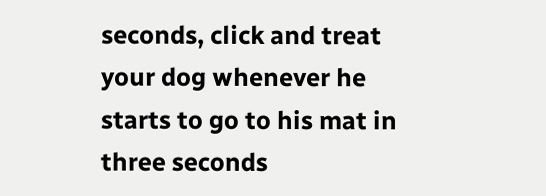seconds, click and treat your dog whenever he starts to go to his mat in three seconds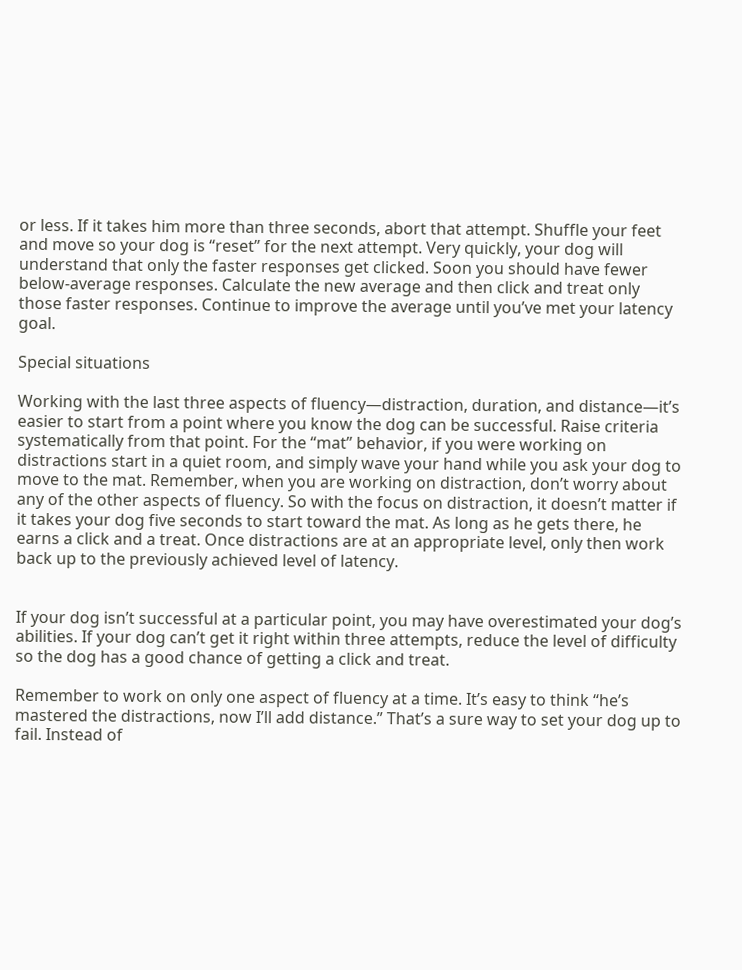or less. If it takes him more than three seconds, abort that attempt. Shuffle your feet and move so your dog is “reset” for the next attempt. Very quickly, your dog will understand that only the faster responses get clicked. Soon you should have fewer below-average responses. Calculate the new average and then click and treat only those faster responses. Continue to improve the average until you’ve met your latency goal.

Special situations

Working with the last three aspects of fluency—distraction, duration, and distance—it’s easier to start from a point where you know the dog can be successful. Raise criteria systematically from that point. For the “mat” behavior, if you were working on distractions start in a quiet room, and simply wave your hand while you ask your dog to move to the mat. Remember, when you are working on distraction, don’t worry about any of the other aspects of fluency. So with the focus on distraction, it doesn’t matter if it takes your dog five seconds to start toward the mat. As long as he gets there, he earns a click and a treat. Once distractions are at an appropriate level, only then work back up to the previously achieved level of latency.


If your dog isn’t successful at a particular point, you may have overestimated your dog’s abilities. If your dog can’t get it right within three attempts, reduce the level of difficulty so the dog has a good chance of getting a click and treat.

Remember to work on only one aspect of fluency at a time. It’s easy to think “he’s mastered the distractions, now I’ll add distance.” That’s a sure way to set your dog up to fail. Instead of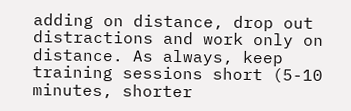adding on distance, drop out distractions and work only on distance. As always, keep training sessions short (5-10 minutes, shorter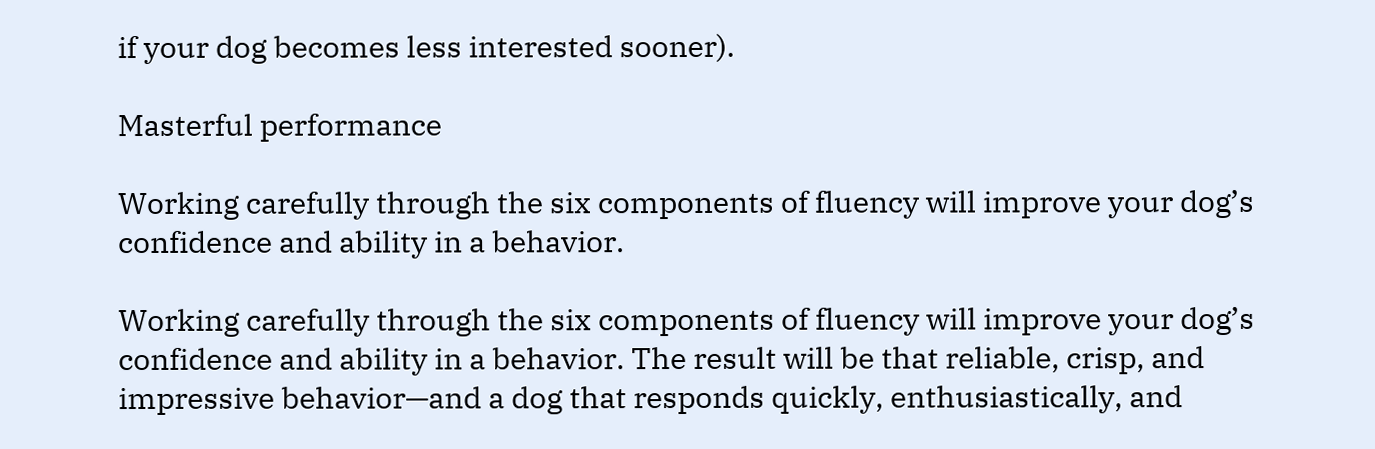if your dog becomes less interested sooner).

Masterful performance

Working carefully through the six components of fluency will improve your dog’s confidence and ability in a behavior.

Working carefully through the six components of fluency will improve your dog’s confidence and ability in a behavior. The result will be that reliable, crisp, and impressive behavior—and a dog that responds quickly, enthusiastically, and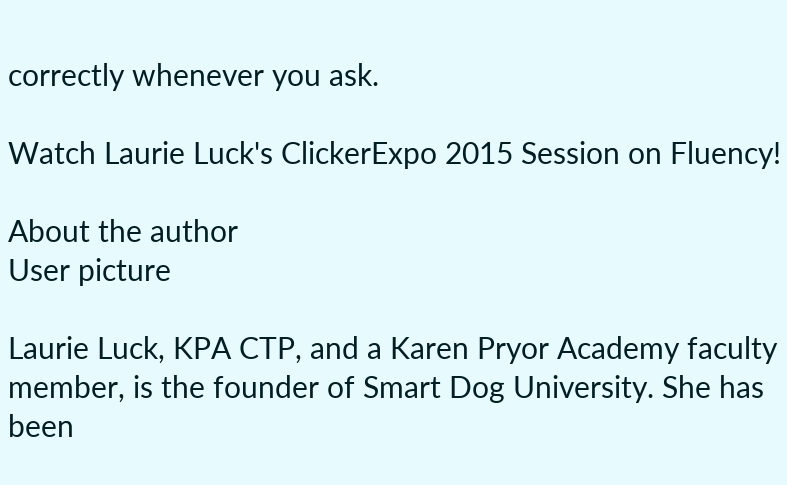correctly whenever you ask.

Watch Laurie Luck's ClickerExpo 2015 Session on Fluency!

About the author
User picture

Laurie Luck, KPA CTP, and a Karen Pryor Academy faculty member, is the founder of Smart Dog University. She has been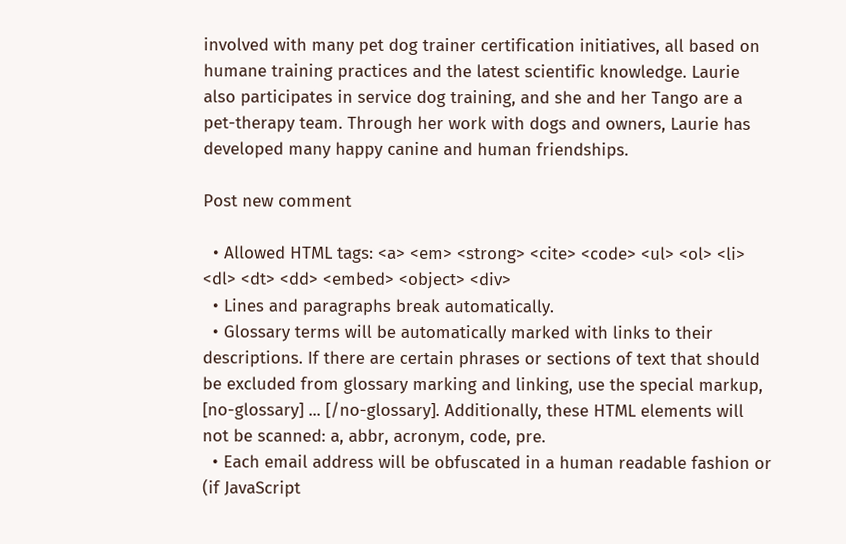involved with many pet dog trainer certification initiatives, all based on humane training practices and the latest scientific knowledge. Laurie also participates in service dog training, and she and her Tango are a pet-therapy team. Through her work with dogs and owners, Laurie has developed many happy canine and human friendships.

Post new comment

  • Allowed HTML tags: <a> <em> <strong> <cite> <code> <ul> <ol> <li> <dl> <dt> <dd> <embed> <object> <div>
  • Lines and paragraphs break automatically.
  • Glossary terms will be automatically marked with links to their descriptions. If there are certain phrases or sections of text that should be excluded from glossary marking and linking, use the special markup, [no-glossary] ... [/no-glossary]. Additionally, these HTML elements will not be scanned: a, abbr, acronym, code, pre.
  • Each email address will be obfuscated in a human readable fashion or (if JavaScript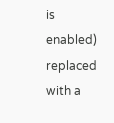is enabled) replaced with a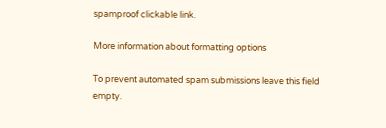spamproof clickable link.

More information about formatting options

To prevent automated spam submissions leave this field empty.